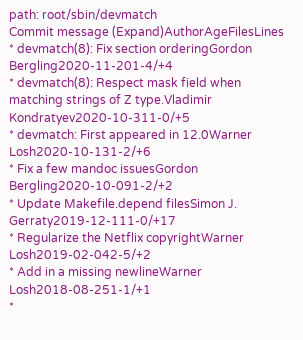path: root/sbin/devmatch
Commit message (Expand)AuthorAgeFilesLines
* devmatch(8): Fix section orderingGordon Bergling2020-11-201-4/+4
* devmatch(8): Respect mask field when matching strings of Z type.Vladimir Kondratyev2020-10-311-0/+5
* devmatch: First appeared in 12.0Warner Losh2020-10-131-2/+6
* Fix a few mandoc issuesGordon Bergling2020-10-091-2/+2
* Update Makefile.depend filesSimon J. Gerraty2019-12-111-0/+17
* Regularize the Netflix copyrightWarner Losh2019-02-042-5/+2
* Add in a missing newlineWarner Losh2018-08-251-1/+1
*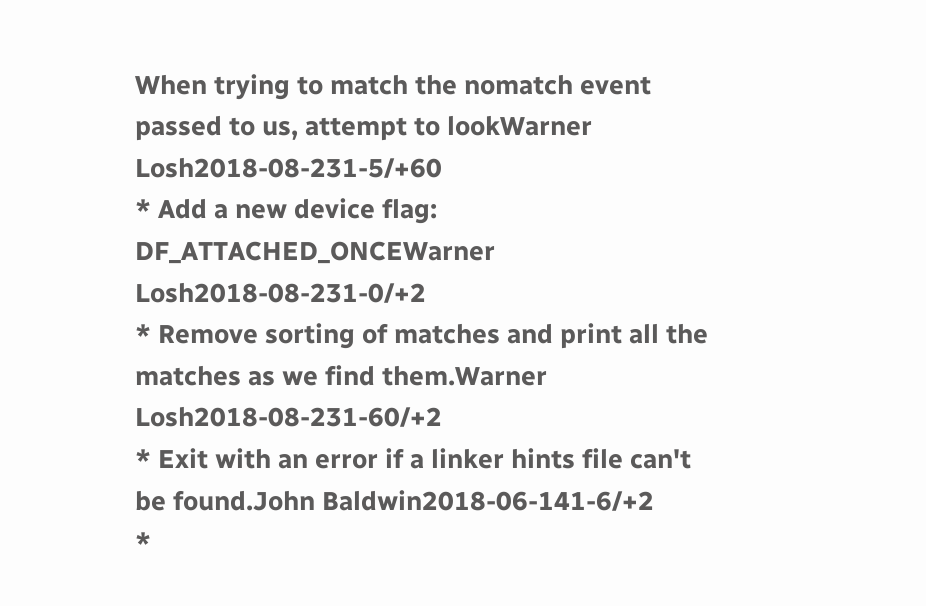When trying to match the nomatch event passed to us, attempt to lookWarner Losh2018-08-231-5/+60
* Add a new device flag: DF_ATTACHED_ONCEWarner Losh2018-08-231-0/+2
* Remove sorting of matches and print all the matches as we find them.Warner Losh2018-08-231-60/+2
* Exit with an error if a linker hints file can't be found.John Baldwin2018-06-141-6/+2
*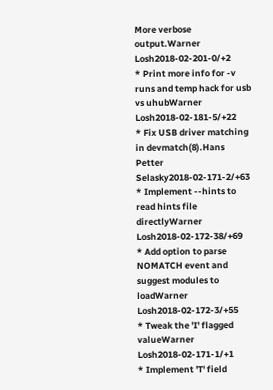More verbose output.Warner Losh2018-02-201-0/+2
* Print more info for -v runs and temp hack for usb vs uhubWarner Losh2018-02-181-5/+22
* Fix USB driver matching in devmatch(8).Hans Petter Selasky2018-02-171-2/+63
* Implement --hints to read hints file directlyWarner Losh2018-02-172-38/+69
* Add option to parse NOMATCH event and suggest modules to loadWarner Losh2018-02-172-3/+55
* Tweak the 'I' flagged valueWarner Losh2018-02-171-1/+1
* Implement 'T' field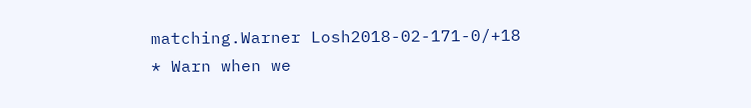matching.Warner Losh2018-02-171-0/+18
* Warn when we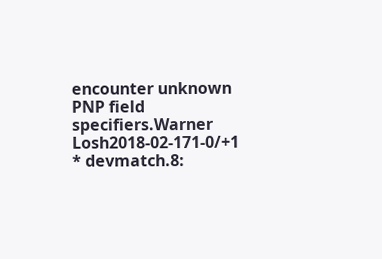encounter unknown PNP field specifiers.Warner Losh2018-02-171-0/+1
* devmatch.8: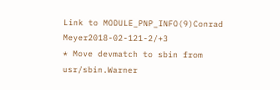Link to MODULE_PNP_INFO(9)Conrad Meyer2018-02-121-2/+3
* Move devmatch to sbin from usr/sbin.Warner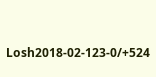Losh2018-02-123-0/+524